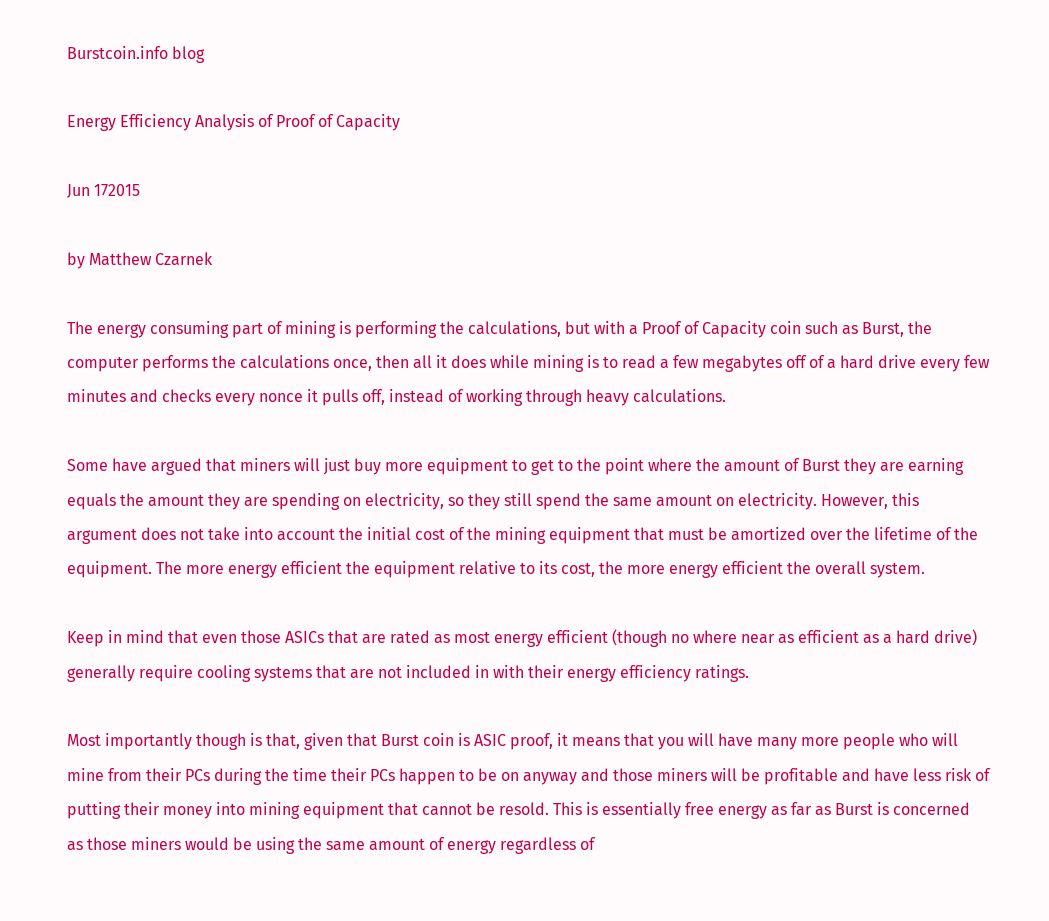Burstcoin.info blog

Energy Efficiency Analysis of Proof of Capacity

Jun 172015

by Matthew Czarnek

The energy consuming part of mining is performing the calculations, but with a Proof of Capacity coin such as Burst, the computer performs the calculations once, then all it does while mining is to read a few megabytes off of a hard drive every few minutes and checks every nonce it pulls off, instead of working through heavy calculations.

Some have argued that miners will just buy more equipment to get to the point where the amount of Burst they are earning equals the amount they are spending on electricity, so they still spend the same amount on electricity. However, this argument does not take into account the initial cost of the mining equipment that must be amortized over the lifetime of the equipment. The more energy efficient the equipment relative to its cost, the more energy efficient the overall system.

Keep in mind that even those ASICs that are rated as most energy efficient (though no where near as efficient as a hard drive) generally require cooling systems that are not included in with their energy efficiency ratings.

Most importantly though is that, given that Burst coin is ASIC proof, it means that you will have many more people who will mine from their PCs during the time their PCs happen to be on anyway and those miners will be profitable and have less risk of putting their money into mining equipment that cannot be resold. This is essentially free energy as far as Burst is concerned as those miners would be using the same amount of energy regardless of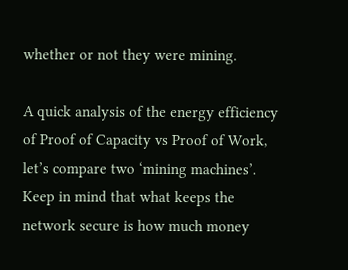whether or not they were mining.

A quick analysis of the energy efficiency of Proof of Capacity vs Proof of Work, let’s compare two ‘mining machines’. Keep in mind that what keeps the network secure is how much money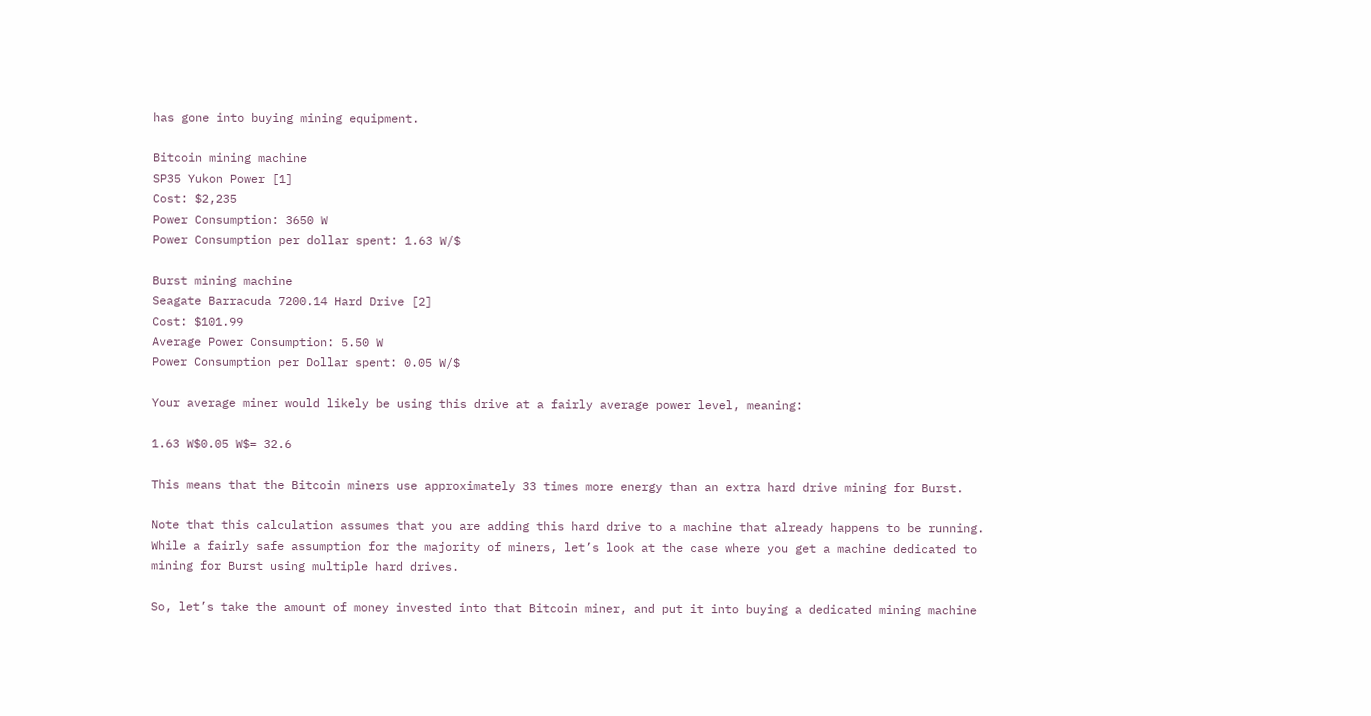has gone into buying mining equipment.

Bitcoin mining machine
SP35 Yukon Power [1]
Cost: $2,235
Power Consumption: 3650 W
Power Consumption per dollar spent: 1.63 W/$

Burst mining machine
Seagate Barracuda 7200.14 Hard Drive [2]
Cost: $101.99
Average Power Consumption: 5.50 W
Power Consumption per Dollar spent: 0.05 W/$

Your average miner would likely be using this drive at a fairly average power level, meaning:

1.63 W$0.05 W$= 32.6

This means that the Bitcoin miners use approximately 33 times more energy than an extra hard drive mining for Burst.

Note that this calculation assumes that you are adding this hard drive to a machine that already happens to be running. While a fairly safe assumption for the majority of miners, let’s look at the case where you get a machine dedicated to mining for Burst using multiple hard drives.

So, let’s take the amount of money invested into that Bitcoin miner, and put it into buying a dedicated mining machine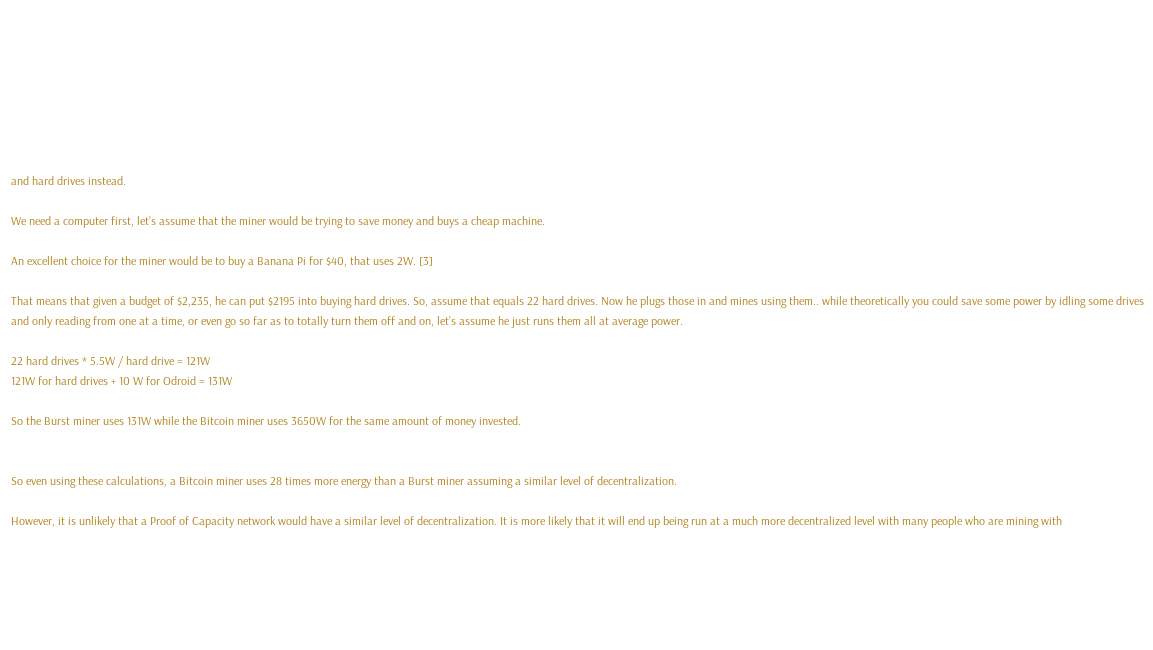and hard drives instead.

We need a computer first, let’s assume that the miner would be trying to save money and buys a cheap machine.

An excellent choice for the miner would be to buy a Banana Pi for $40, that uses 2W. [3]

That means that given a budget of $2,235, he can put $2195 into buying hard drives. So, assume that equals 22 hard drives. Now he plugs those in and mines using them.. while theoretically you could save some power by idling some drives and only reading from one at a time, or even go so far as to totally turn them off and on, let’s assume he just runs them all at average power.

22 hard drives * 5.5W / hard drive = 121W
121W for hard drives + 10 W for Odroid = 131W

So the Burst miner uses 131W while the Bitcoin miner uses 3650W for the same amount of money invested.


So even using these calculations, a Bitcoin miner uses 28 times more energy than a Burst miner assuming a similar level of decentralization.

However, it is unlikely that a Proof of Capacity network would have a similar level of decentralization. It is more likely that it will end up being run at a much more decentralized level with many people who are mining with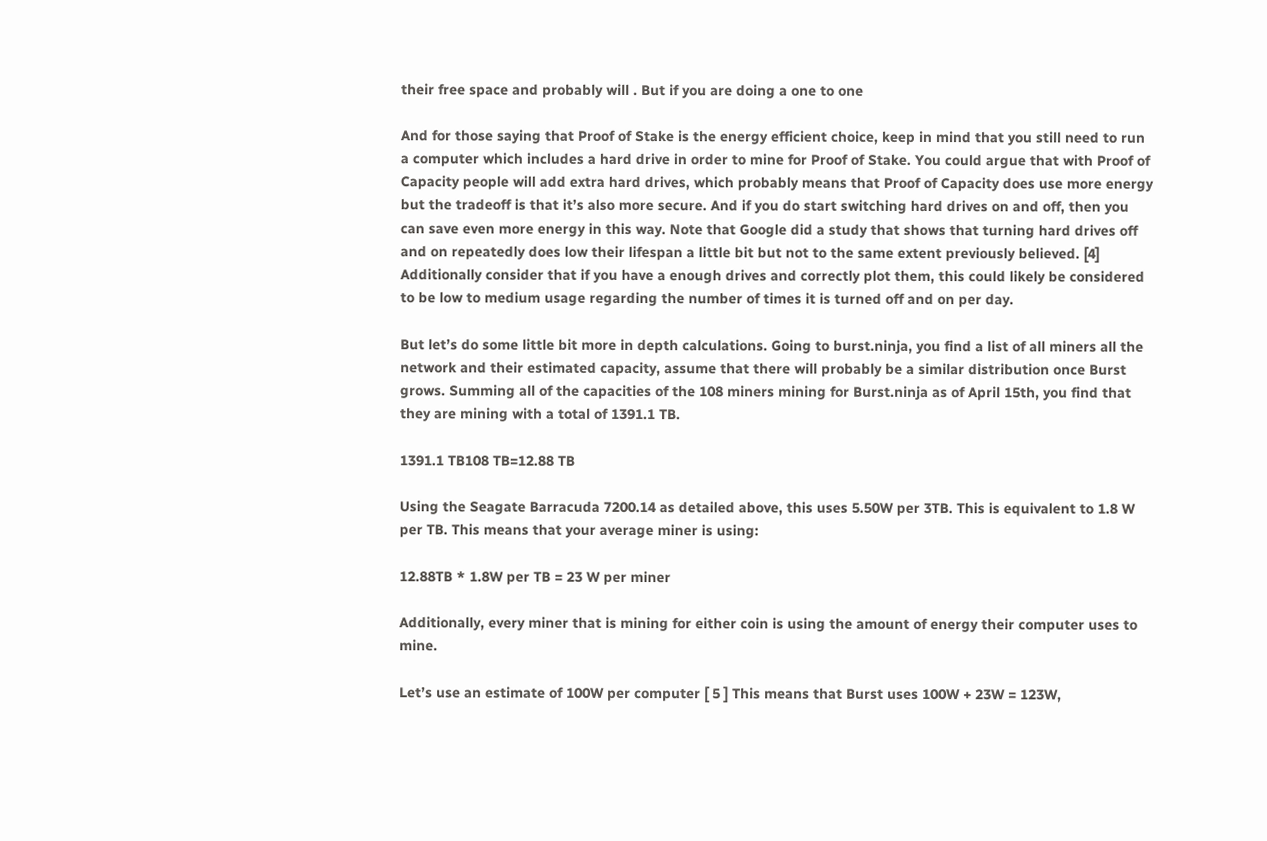their free space and probably will . But if you are doing a one to one

And for those saying that Proof of Stake is the energy efficient choice, keep in mind that you still need to run a computer which includes a hard drive in order to mine for Proof of Stake. You could argue that with Proof of Capacity people will add extra hard drives, which probably means that Proof of Capacity does use more energy but the tradeoff is that it’s also more secure. And if you do start switching hard drives on and off, then you can save even more energy in this way. Note that Google did a study that shows that turning hard drives off and on repeatedly does low their lifespan a little bit but not to the same extent previously believed. [4] Additionally consider that if you have a enough drives and correctly plot them, this could likely be considered to be low to medium usage regarding the number of times it is turned off and on per day.

But let’s do some little bit more in depth calculations. Going to burst.ninja, you find a list of all miners all the network and their estimated capacity, assume that there will probably be a similar distribution once Burst grows. Summing all of the capacities of the 108 miners mining for Burst.ninja as of April 15th, you find that they are mining with a total of 1391.1 TB.

1391.1 TB108 TB=12.88 TB

Using the Seagate Barracuda 7200.14 as detailed above, this uses 5.50W per 3TB. This is equivalent to 1.8 W per TB. This means that your average miner is using:

12.88TB * 1.8W per TB = 23 W per miner

Additionally, every miner that is mining for either coin is using the amount of energy their computer uses to mine.

Let’s use an estimate of 100W per computer [ 5 ] This means that Burst uses 100W + 23W = 123W,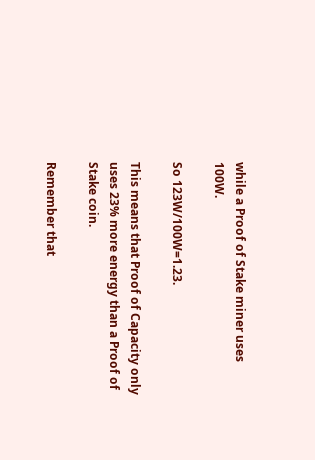while a Proof of Stake miner uses 100W.

So 123W/100W=1.23.

This means that Proof of Capacity only uses 23% more energy than a Proof of Stake coin.

Remember that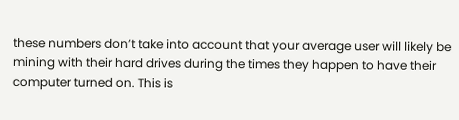these numbers don’t take into account that your average user will likely be mining with their hard drives during the times they happen to have their computer turned on. This is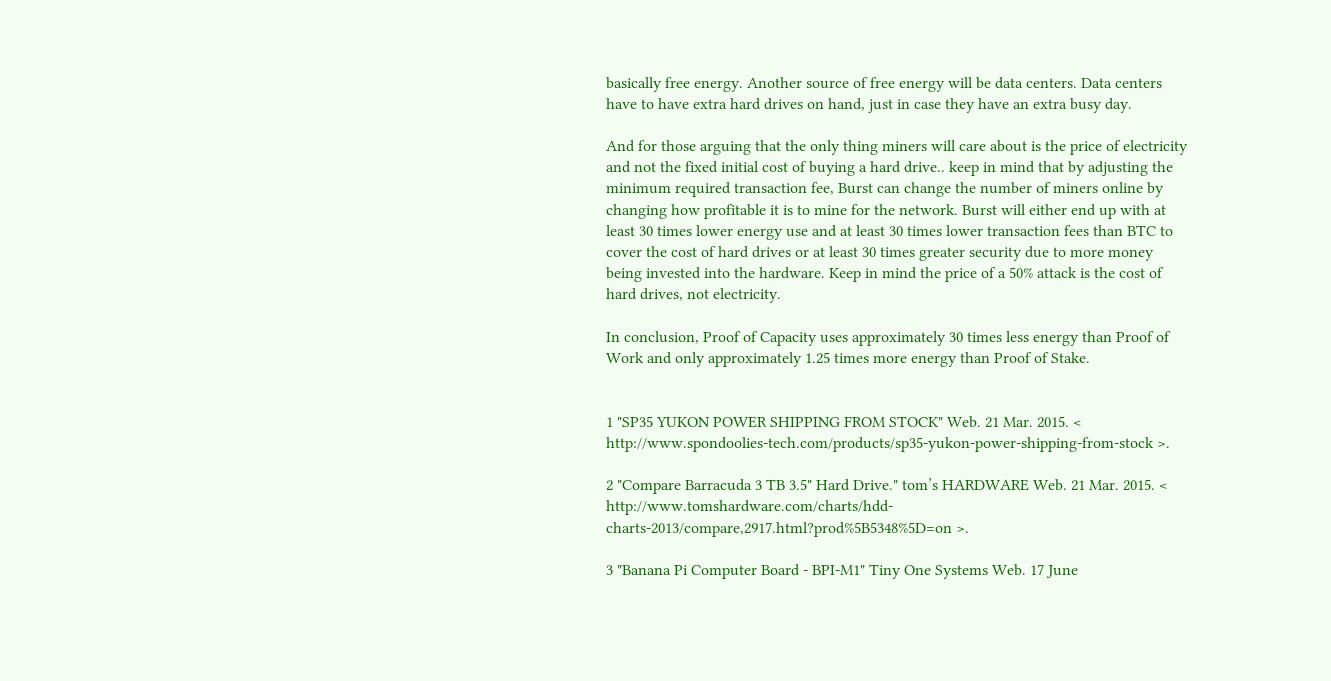basically free energy. Another source of free energy will be data centers. Data centers have to have extra hard drives on hand, just in case they have an extra busy day.

And for those arguing that the only thing miners will care about is the price of electricity and not the fixed initial cost of buying a hard drive.. keep in mind that by adjusting the minimum required transaction fee, Burst can change the number of miners online by changing how profitable it is to mine for the network. Burst will either end up with at least 30 times lower energy use and at least 30 times lower transaction fees than BTC to cover the cost of hard drives or at least 30 times greater security due to more money being invested into the hardware. Keep in mind the price of a 50% attack is the cost of hard drives, not electricity.

In conclusion, Proof of Capacity uses approximately 30 times less energy than Proof of Work and only approximately 1.25 times more energy than Proof of Stake.


1 "SP35 YUKON POWER SHIPPING FROM STOCK" Web. 21 Mar. 2015. < http://www.spondoolies-tech.com/products/sp35-yukon-power-shipping-from-stock >.

2 "Compare Barracuda 3 TB 3.5" Hard Drive." tom’s HARDWARE Web. 21 Mar. 2015. < http://www.tomshardware.com/charts/hdd-charts-2013/compare,2917.html?prod%5B5348%5D=on >.

3 "Banana Pi Computer Board - BPI-M1" Tiny One Systems Web. 17 June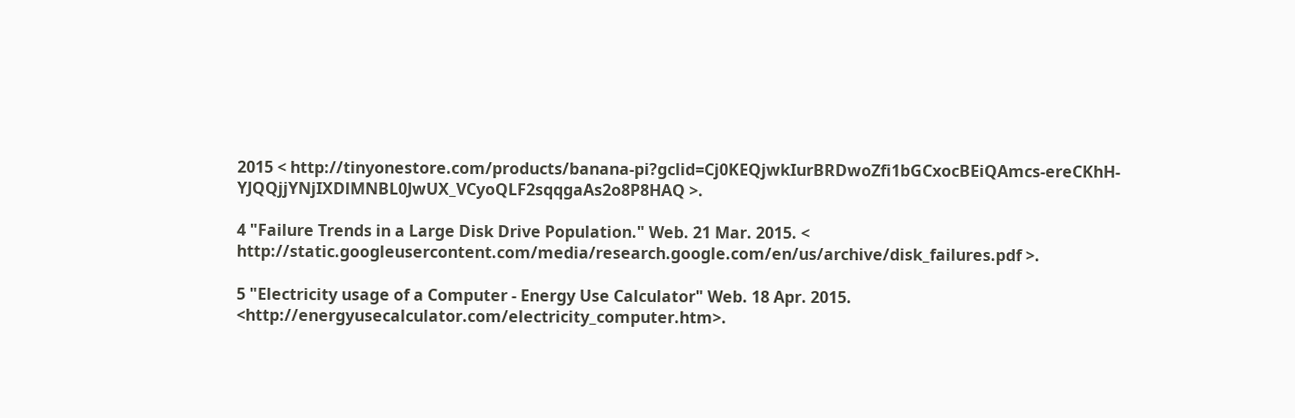2015 < http://tinyonestore.com/products/banana-pi?gclid=Cj0KEQjwkIurBRDwoZfi1bGCxocBEiQAmcs-ereCKhH-YJQQjjYNjIXDlMNBL0JwUX_VCyoQLF2sqqgaAs2o8P8HAQ >.

4 "Failure Trends in a Large Disk Drive Population." Web. 21 Mar. 2015. < http://static.googleusercontent.com/media/research.google.com/en/us/archive/disk_failures.pdf >.

5 "Electricity usage of a Computer - Energy Use Calculator" Web. 18 Apr. 2015. <http://energyusecalculator.com/electricity_computer.htm>.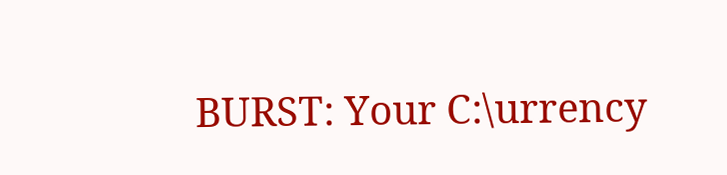BURST: Your C:\urrency